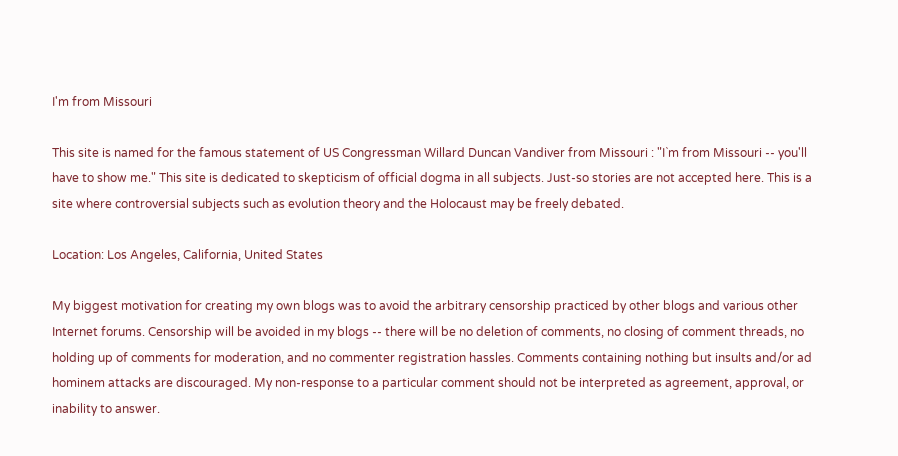I'm from Missouri

This site is named for the famous statement of US Congressman Willard Duncan Vandiver from Missouri : "I`m from Missouri -- you'll have to show me." This site is dedicated to skepticism of official dogma in all subjects. Just-so stories are not accepted here. This is a site where controversial subjects such as evolution theory and the Holocaust may be freely debated.

Location: Los Angeles, California, United States

My biggest motivation for creating my own blogs was to avoid the arbitrary censorship practiced by other blogs and various other Internet forums. Censorship will be avoided in my blogs -- there will be no deletion of comments, no closing of comment threads, no holding up of comments for moderation, and no commenter registration hassles. Comments containing nothing but insults and/or ad hominem attacks are discouraged. My non-response to a particular comment should not be interpreted as agreement, approval, or inability to answer.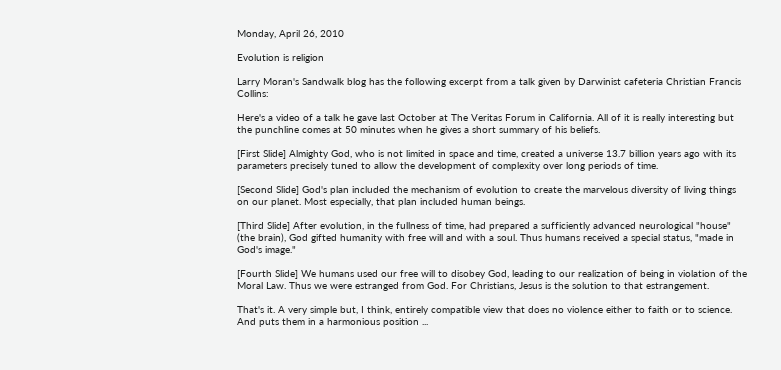Monday, April 26, 2010

Evolution is religion

Larry Moran's Sandwalk blog has the following excerpt from a talk given by Darwinist cafeteria Christian Francis Collins:

Here's a video of a talk he gave last October at The Veritas Forum in California. All of it is really interesting but the punchline comes at 50 minutes when he gives a short summary of his beliefs.

[First Slide] Almighty God, who is not limited in space and time, created a universe 13.7 billion years ago with its parameters precisely tuned to allow the development of complexity over long periods of time.

[Second Slide] God's plan included the mechanism of evolution to create the marvelous diversity of living things on our planet. Most especially, that plan included human beings.

[Third Slide] After evolution, in the fullness of time, had prepared a sufficiently advanced neurological "house" (the brain), God gifted humanity with free will and with a soul. Thus humans received a special status, "made in God's image."

[Fourth Slide] We humans used our free will to disobey God, leading to our realization of being in violation of the Moral Law. Thus we were estranged from God. For Christians, Jesus is the solution to that estrangement.

That's it. A very simple but, I think, entirely compatible view that does no violence either to faith or to science. And puts them in a harmonious position ...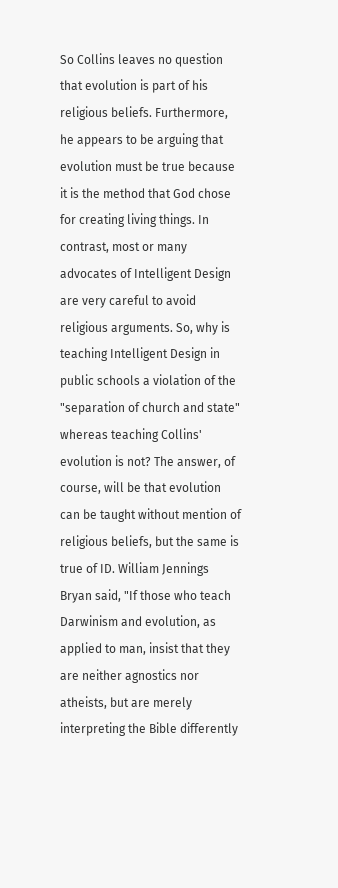So Collins leaves no question that evolution is part of his religious beliefs. Furthermore, he appears to be arguing that evolution must be true because it is the method that God chose for creating living things. In contrast, most or many advocates of Intelligent Design are very careful to avoid religious arguments. So, why is teaching Intelligent Design in public schools a violation of the "separation of church and state" whereas teaching Collins' evolution is not? The answer, of course, will be that evolution can be taught without mention of religious beliefs, but the same is true of ID. William Jennings Bryan said, "If those who teach Darwinism and evolution, as applied to man, insist that they are neither agnostics nor atheists, but are merely interpreting the Bible differently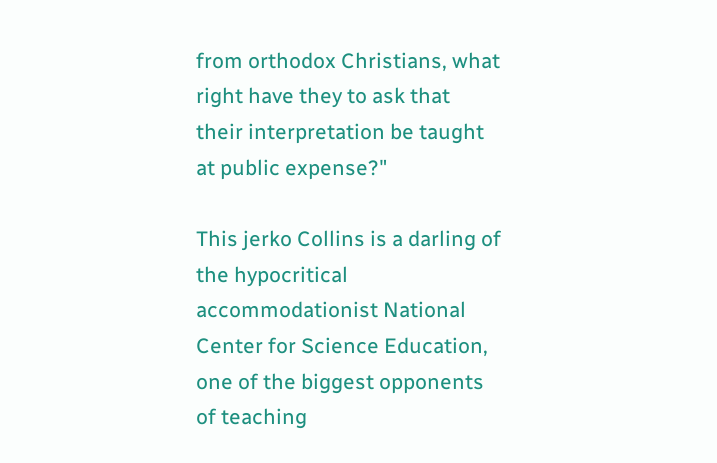from orthodox Christians, what right have they to ask that their interpretation be taught at public expense?"

This jerko Collins is a darling of the hypocritical accommodationist National Center for Science Education, one of the biggest opponents of teaching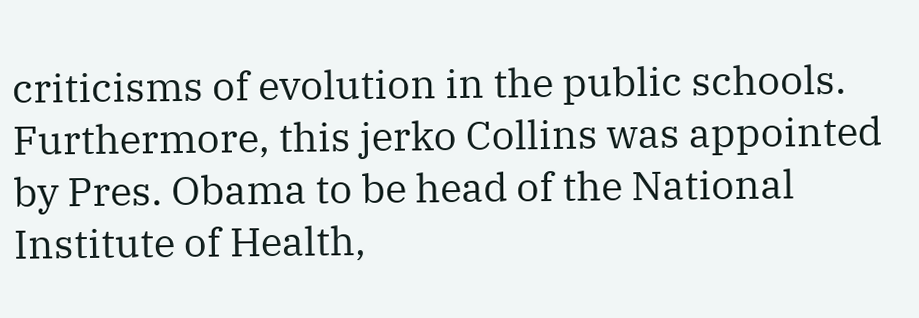criticisms of evolution in the public schools. Furthermore, this jerko Collins was appointed by Pres. Obama to be head of the National Institute of Health,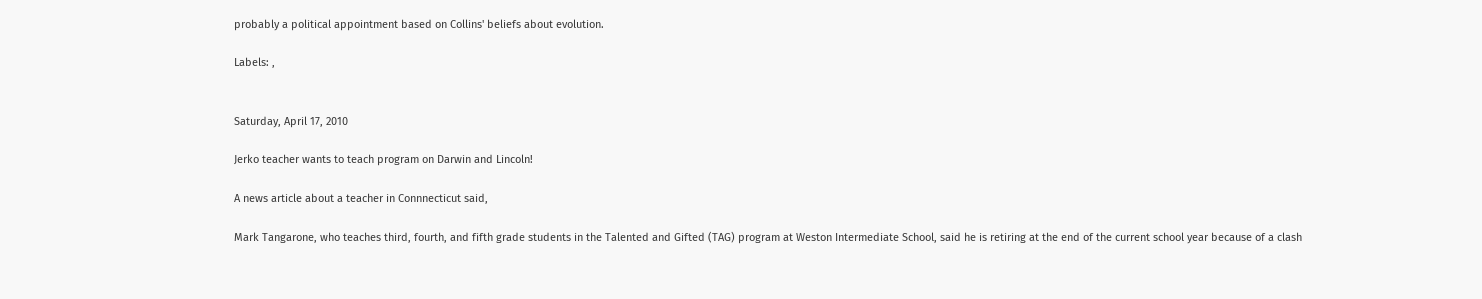probably a political appointment based on Collins' beliefs about evolution.

Labels: ,


Saturday, April 17, 2010

Jerko teacher wants to teach program on Darwin and Lincoln!

A news article about a teacher in Connnecticut said,

Mark Tangarone, who teaches third, fourth, and fifth grade students in the Talented and Gifted (TAG) program at Weston Intermediate School, said he is retiring at the end of the current school year because of a clash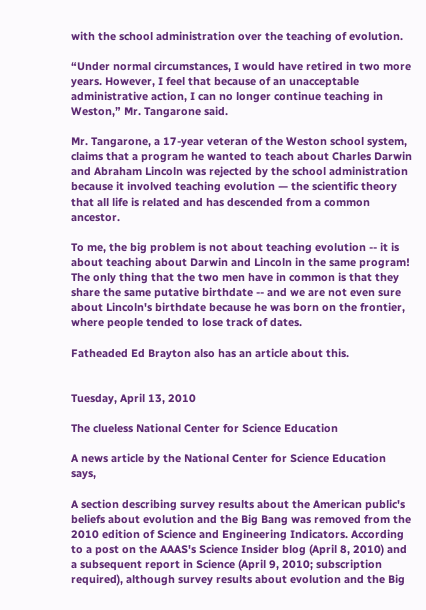with the school administration over the teaching of evolution.

“Under normal circumstances, I would have retired in two more years. However, I feel that because of an unacceptable administrative action, I can no longer continue teaching in Weston,” Mr. Tangarone said.

Mr. Tangarone, a 17-year veteran of the Weston school system, claims that a program he wanted to teach about Charles Darwin and Abraham Lincoln was rejected by the school administration because it involved teaching evolution — the scientific theory that all life is related and has descended from a common ancestor.

To me, the big problem is not about teaching evolution -- it is about teaching about Darwin and Lincoln in the same program! The only thing that the two men have in common is that they share the same putative birthdate -- and we are not even sure about Lincoln's birthdate because he was born on the frontier, where people tended to lose track of dates.

Fatheaded Ed Brayton also has an article about this.


Tuesday, April 13, 2010

The clueless National Center for Science Education

A news article by the National Center for Science Education says,

A section describing survey results about the American public's beliefs about evolution and the Big Bang was removed from the 2010 edition of Science and Engineering Indicators. According to a post on the AAAS's Science Insider blog (April 8, 2010) and a subsequent report in Science (April 9, 2010; subscription required), although survey results about evolution and the Big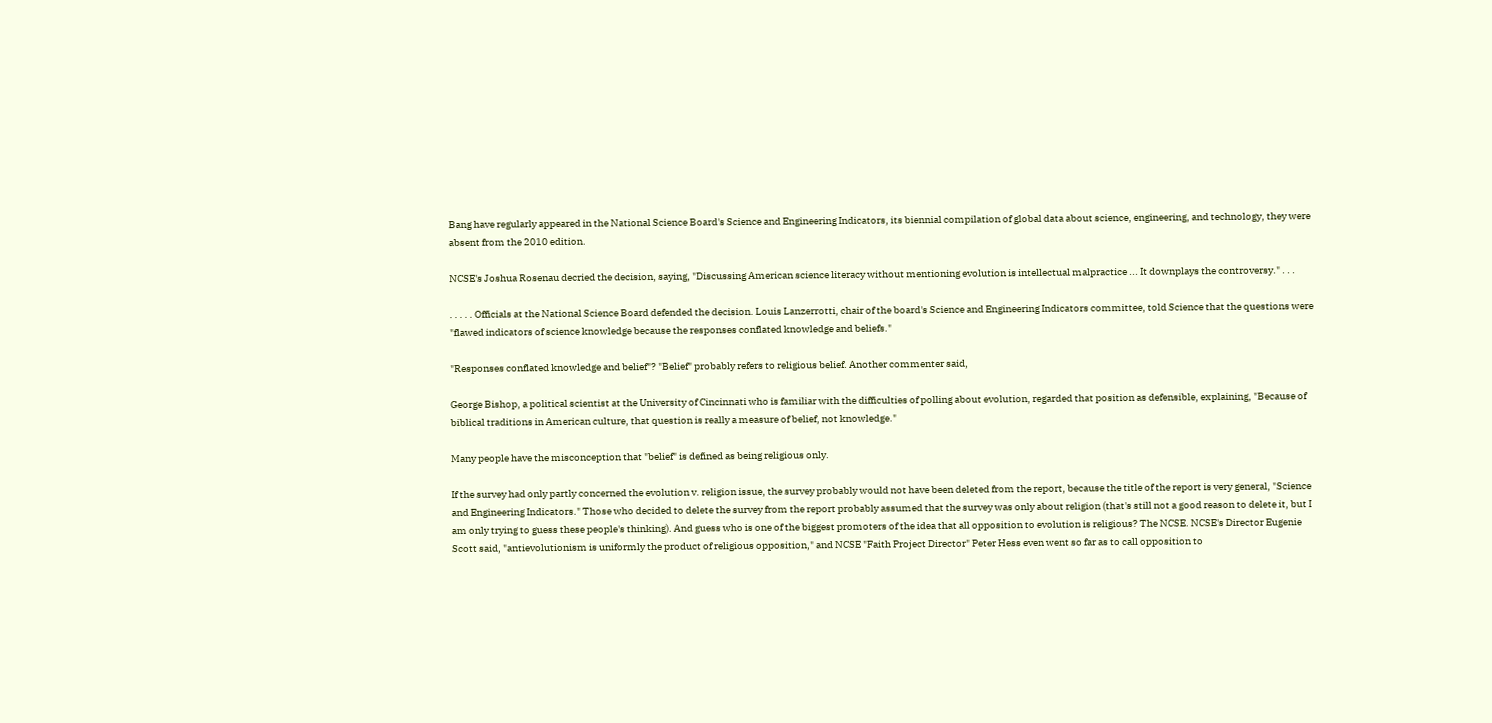Bang have regularly appeared in the National Science Board's Science and Engineering Indicators, its biennial compilation of global data about science, engineering, and technology, they were absent from the 2010 edition.

NCSE's Joshua Rosenau decried the decision, saying, "Discussing American science literacy without mentioning evolution is intellectual malpractice ... It downplays the controversy." . . .

. . . . . Officials at the National Science Board defended the decision. Louis Lanzerrotti, chair of the board's Science and Engineering Indicators committee, told Science that the questions were "flawed indicators of science knowledge because the responses conflated knowledge and beliefs."

"Responses conflated knowledge and belief"? "Belief" probably refers to religious belief. Another commenter said,

George Bishop, a political scientist at the University of Cincinnati who is familiar with the difficulties of polling about evolution, regarded that position as defensible, explaining, "Because of biblical traditions in American culture, that question is really a measure of belief, not knowledge."

Many people have the misconception that "belief" is defined as being religious only.

If the survey had only partly concerned the evolution v. religion issue, the survey probably would not have been deleted from the report, because the title of the report is very general, "Science and Engineering Indicators." Those who decided to delete the survey from the report probably assumed that the survey was only about religion (that's still not a good reason to delete it, but I am only trying to guess these people's thinking). And guess who is one of the biggest promoters of the idea that all opposition to evolution is religious? The NCSE. NCSE's Director Eugenie Scott said, "antievolutionism is uniformly the product of religious opposition," and NCSE "Faith Project Director" Peter Hess even went so far as to call opposition to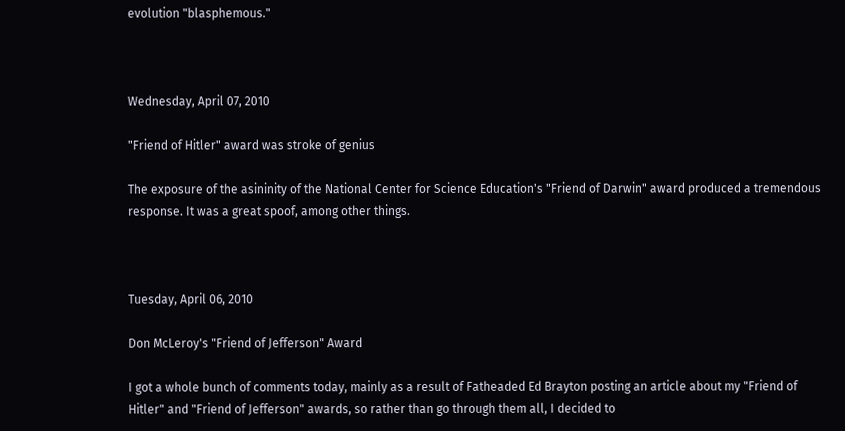evolution "blasphemous."



Wednesday, April 07, 2010

"Friend of Hitler" award was stroke of genius

The exposure of the asininity of the National Center for Science Education's "Friend of Darwin" award produced a tremendous response. It was a great spoof, among other things.



Tuesday, April 06, 2010

Don McLeroy's "Friend of Jefferson" Award

I got a whole bunch of comments today, mainly as a result of Fatheaded Ed Brayton posting an article about my "Friend of Hitler" and "Friend of Jefferson" awards, so rather than go through them all, I decided to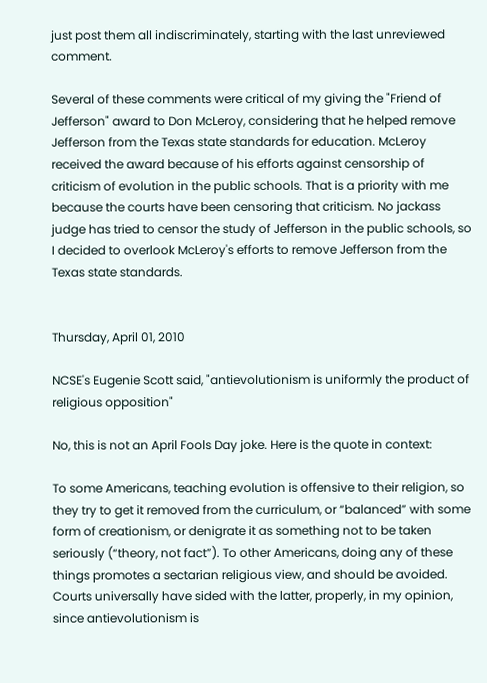just post them all indiscriminately, starting with the last unreviewed comment.

Several of these comments were critical of my giving the "Friend of Jefferson" award to Don McLeroy, considering that he helped remove Jefferson from the Texas state standards for education. McLeroy received the award because of his efforts against censorship of criticism of evolution in the public schools. That is a priority with me because the courts have been censoring that criticism. No jackass judge has tried to censor the study of Jefferson in the public schools, so I decided to overlook McLeroy's efforts to remove Jefferson from the Texas state standards.


Thursday, April 01, 2010

NCSE's Eugenie Scott said, "antievolutionism is uniformly the product of religious opposition"

No, this is not an April Fools Day joke. Here is the quote in context:

To some Americans, teaching evolution is offensive to their religion, so they try to get it removed from the curriculum, or “balanced” with some form of creationism, or denigrate it as something not to be taken seriously (“theory, not fact”). To other Americans, doing any of these things promotes a sectarian religious view, and should be avoided. Courts universally have sided with the latter, properly, in my opinion, since antievolutionism is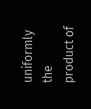uniformly the product of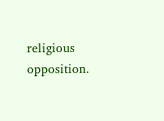religious opposition.